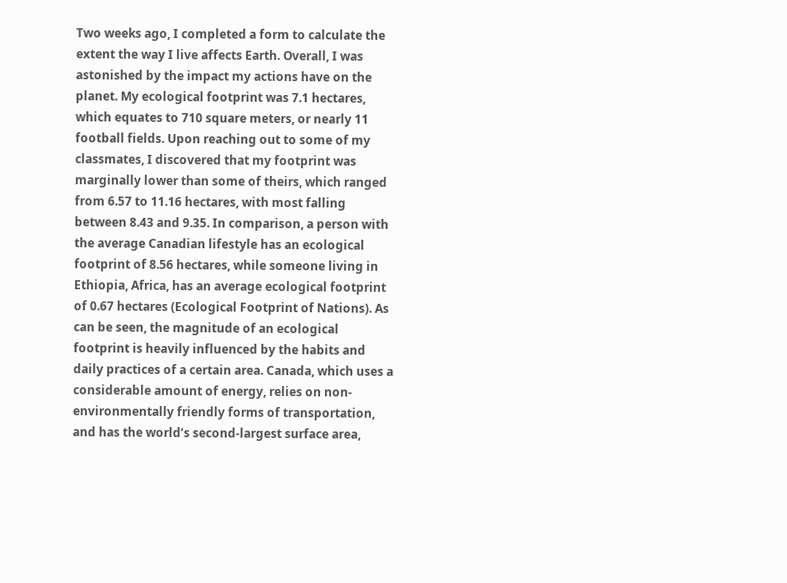Two weeks ago, I completed a form to calculate the extent the way I live affects Earth. Overall, I was astonished by the impact my actions have on the planet. My ecological footprint was 7.1 hectares, which equates to 710 square meters, or nearly 11 football fields. Upon reaching out to some of my classmates, I discovered that my footprint was marginally lower than some of theirs, which ranged from 6.57 to 11.16 hectares, with most falling between 8.43 and 9.35. In comparison, a person with the average Canadian lifestyle has an ecological footprint of 8.56 hectares, while someone living in Ethiopia, Africa, has an average ecological footprint of 0.67 hectares (Ecological Footprint of Nations). As can be seen, the magnitude of an ecological footprint is heavily influenced by the habits and daily practices of a certain area. Canada, which uses a considerable amount of energy, relies on non-environmentally friendly forms of transportation, and has the world’s second-largest surface area,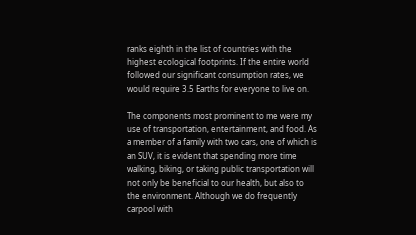ranks eighth in the list of countries with the highest ecological footprints. If the entire world followed our significant consumption rates, we would require 3.5 Earths for everyone to live on.

The components most prominent to me were my use of transportation, entertainment, and food. As a member of a family with two cars, one of which is an SUV, it is evident that spending more time walking, biking, or taking public transportation will not only be beneficial to our health, but also to the environment. Although we do frequently carpool with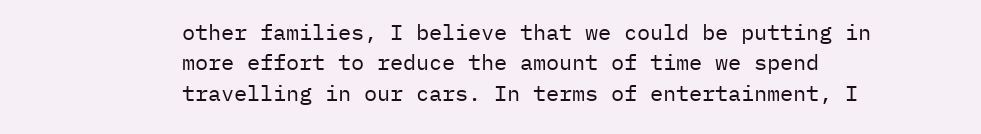other families, I believe that we could be putting in more effort to reduce the amount of time we spend travelling in our cars. In terms of entertainment, I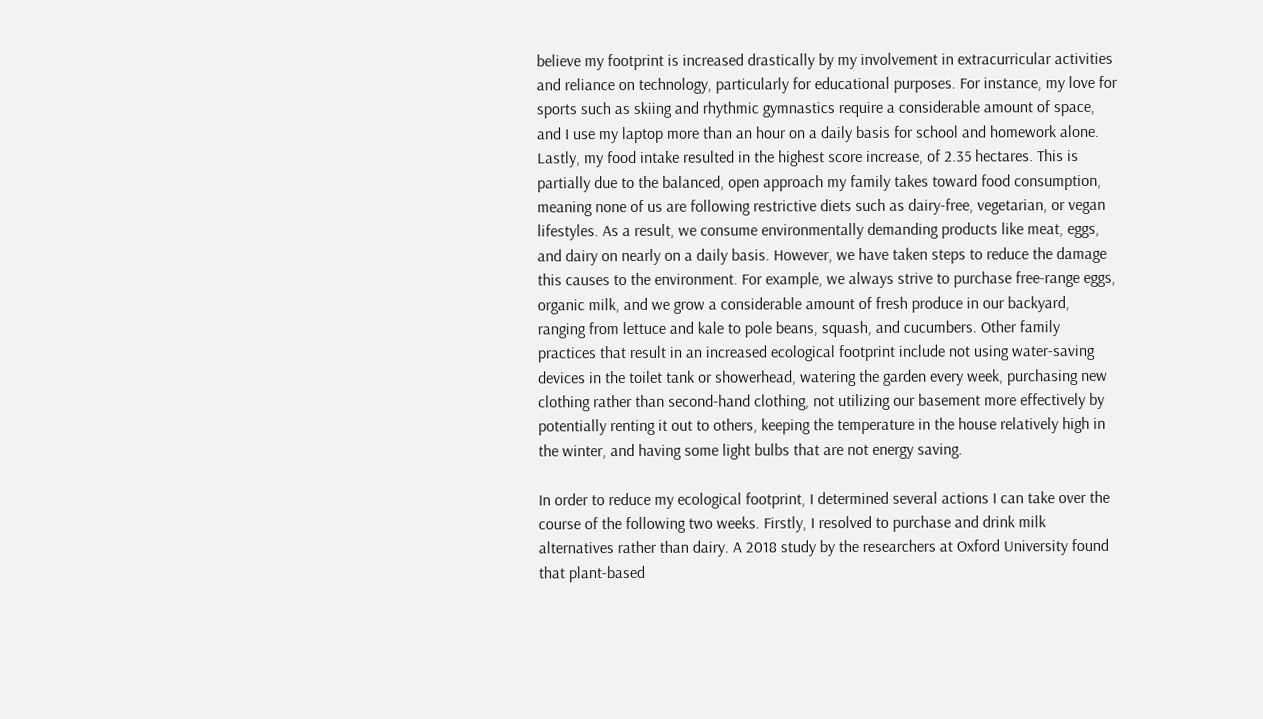believe my footprint is increased drastically by my involvement in extracurricular activities and reliance on technology, particularly for educational purposes. For instance, my love for sports such as skiing and rhythmic gymnastics require a considerable amount of space, and I use my laptop more than an hour on a daily basis for school and homework alone. Lastly, my food intake resulted in the highest score increase, of 2.35 hectares. This is partially due to the balanced, open approach my family takes toward food consumption, meaning none of us are following restrictive diets such as dairy-free, vegetarian, or vegan lifestyles. As a result, we consume environmentally demanding products like meat, eggs, and dairy on nearly on a daily basis. However, we have taken steps to reduce the damage this causes to the environment. For example, we always strive to purchase free-range eggs, organic milk, and we grow a considerable amount of fresh produce in our backyard, ranging from lettuce and kale to pole beans, squash, and cucumbers. Other family practices that result in an increased ecological footprint include not using water-saving devices in the toilet tank or showerhead, watering the garden every week, purchasing new clothing rather than second-hand clothing, not utilizing our basement more effectively by potentially renting it out to others, keeping the temperature in the house relatively high in the winter, and having some light bulbs that are not energy saving.

In order to reduce my ecological footprint, I determined several actions I can take over the course of the following two weeks. Firstly, I resolved to purchase and drink milk alternatives rather than dairy. A 2018 study by the researchers at Oxford University found that plant-based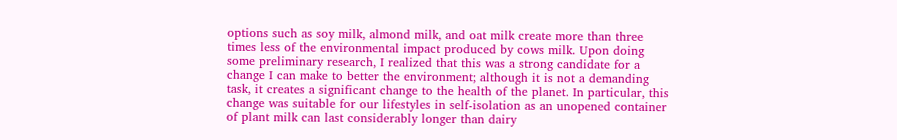options such as soy milk, almond milk, and oat milk create more than three times less of the environmental impact produced by cows milk. Upon doing some preliminary research, I realized that this was a strong candidate for a change I can make to better the environment; although it is not a demanding task, it creates a significant change to the health of the planet. In particular, this change was suitable for our lifestyles in self-isolation as an unopened container of plant milk can last considerably longer than dairy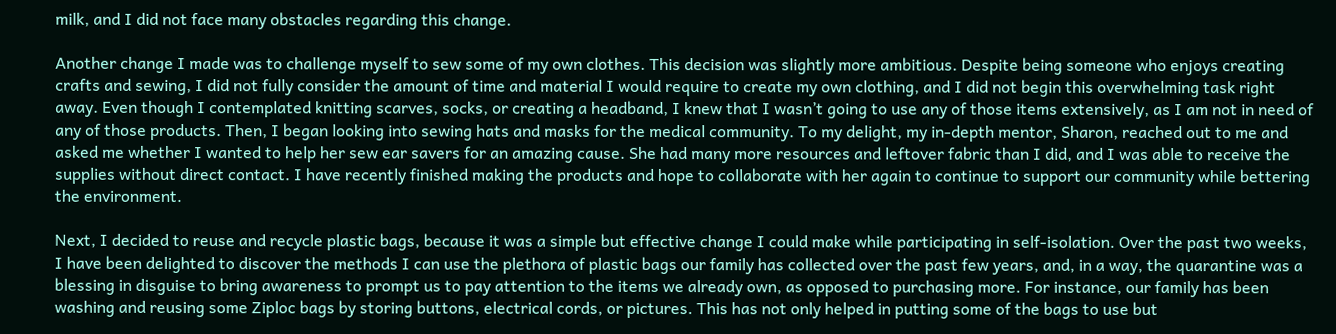milk, and I did not face many obstacles regarding this change.

Another change I made was to challenge myself to sew some of my own clothes. This decision was slightly more ambitious. Despite being someone who enjoys creating crafts and sewing, I did not fully consider the amount of time and material I would require to create my own clothing, and I did not begin this overwhelming task right away. Even though I contemplated knitting scarves, socks, or creating a headband, I knew that I wasn’t going to use any of those items extensively, as I am not in need of any of those products. Then, I began looking into sewing hats and masks for the medical community. To my delight, my in-depth mentor, Sharon, reached out to me and asked me whether I wanted to help her sew ear savers for an amazing cause. She had many more resources and leftover fabric than I did, and I was able to receive the supplies without direct contact. I have recently finished making the products and hope to collaborate with her again to continue to support our community while bettering the environment.

Next, I decided to reuse and recycle plastic bags, because it was a simple but effective change I could make while participating in self-isolation. Over the past two weeks, I have been delighted to discover the methods I can use the plethora of plastic bags our family has collected over the past few years, and, in a way, the quarantine was a blessing in disguise to bring awareness to prompt us to pay attention to the items we already own, as opposed to purchasing more. For instance, our family has been washing and reusing some Ziploc bags by storing buttons, electrical cords, or pictures. This has not only helped in putting some of the bags to use but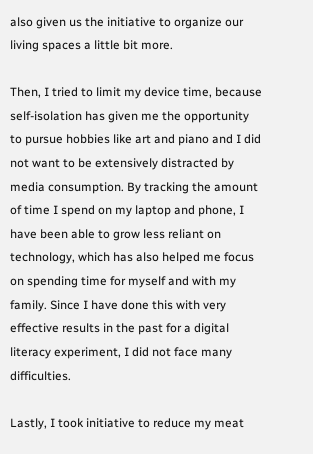also given us the initiative to organize our living spaces a little bit more.

Then, I tried to limit my device time, because self-isolation has given me the opportunity to pursue hobbies like art and piano and I did not want to be extensively distracted by media consumption. By tracking the amount of time I spend on my laptop and phone, I have been able to grow less reliant on technology, which has also helped me focus on spending time for myself and with my family. Since I have done this with very effective results in the past for a digital literacy experiment, I did not face many difficulties.

Lastly, I took initiative to reduce my meat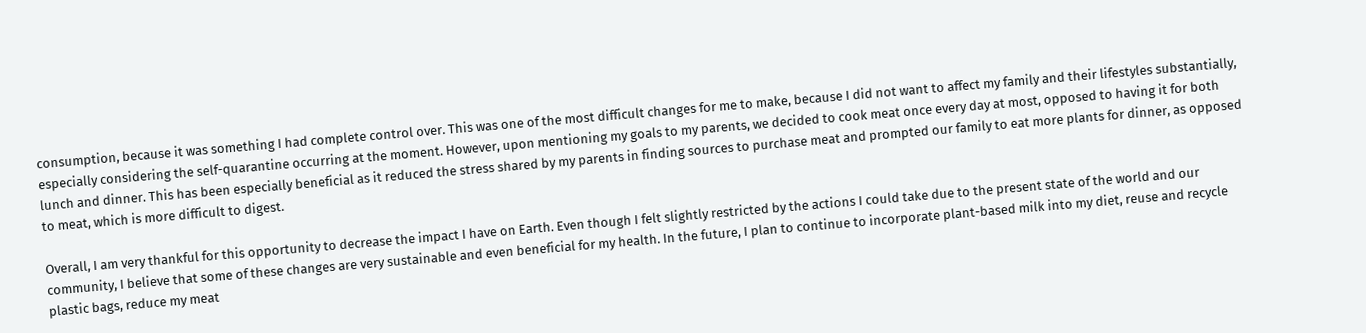consumption, because it was something I had complete control over. This was one of the most difficult changes for me to make, because I did not want to affect my family and their lifestyles substantially, especially considering the self-quarantine occurring at the moment. However, upon mentioning my goals to my parents, we decided to cook meat once every day at most, opposed to having it for both lunch and dinner. This has been especially beneficial as it reduced the stress shared by my parents in finding sources to purchase meat and prompted our family to eat more plants for dinner, as opposed to meat, which is more difficult to digest.

Overall, I am very thankful for this opportunity to decrease the impact I have on Earth. Even though I felt slightly restricted by the actions I could take due to the present state of the world and our community, I believe that some of these changes are very sustainable and even beneficial for my health. In the future, I plan to continue to incorporate plant-based milk into my diet, reuse and recycle plastic bags, reduce my meat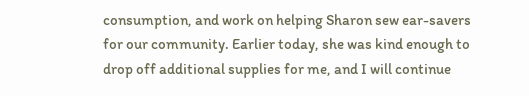consumption, and work on helping Sharon sew ear-savers for our community. Earlier today, she was kind enough to drop off additional supplies for me, and I will continue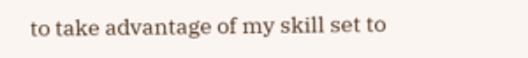to take advantage of my skill set to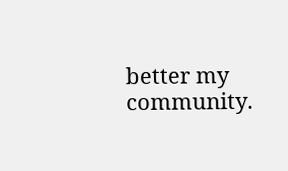better my community.